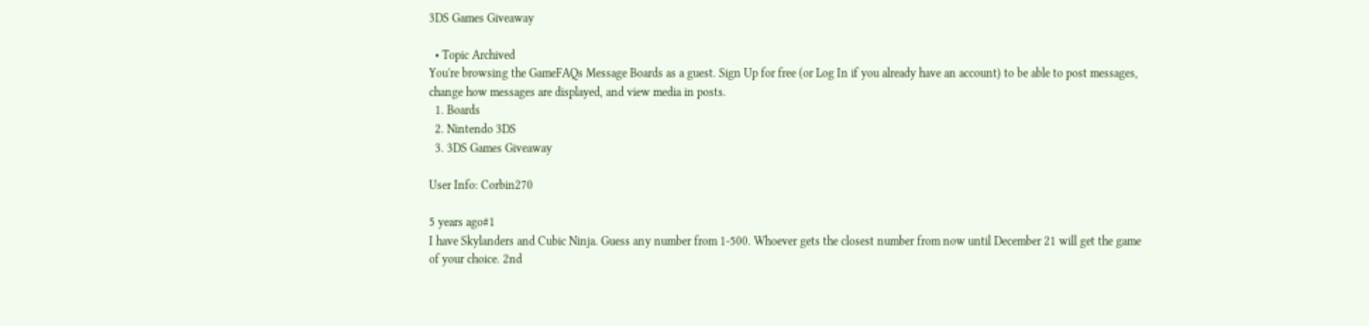3DS Games Giveaway

  • Topic Archived
You're browsing the GameFAQs Message Boards as a guest. Sign Up for free (or Log In if you already have an account) to be able to post messages, change how messages are displayed, and view media in posts.
  1. Boards
  2. Nintendo 3DS
  3. 3DS Games Giveaway

User Info: Corbin270

5 years ago#1
I have Skylanders and Cubic Ninja. Guess any number from 1-500. Whoever gets the closest number from now until December 21 will get the game of your choice. 2nd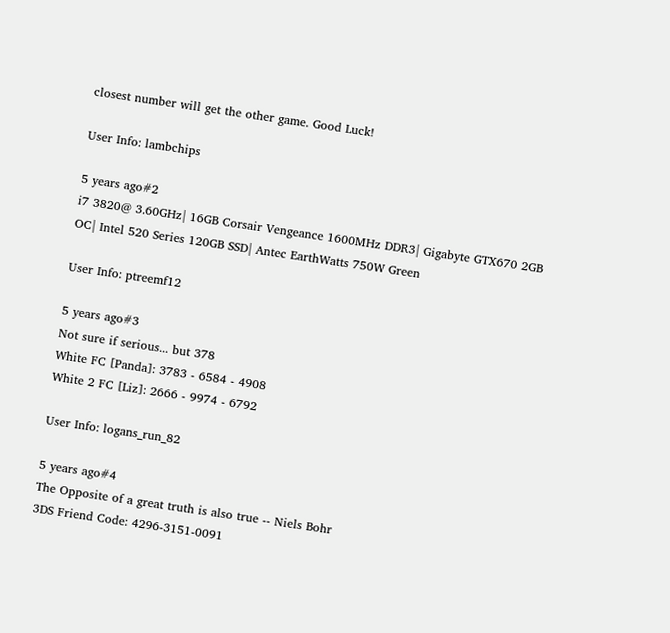closest number will get the other game. Good Luck!

User Info: lambchips

5 years ago#2
i7 3820@ 3.60GHz| 16GB Corsair Vengeance 1600MHz DDR3| Gigabyte GTX670 2GB OC| Intel 520 Series 120GB SSD| Antec EarthWatts 750W Green

User Info: ptreemf12

5 years ago#3
Not sure if serious... but 378
White FC [Panda]: 3783 - 6584 - 4908
White 2 FC [Liz]: 2666 - 9974 - 6792

User Info: logans_run_82

5 years ago#4
The Opposite of a great truth is also true -- Niels Bohr
3DS Friend Code: 4296-3151-0091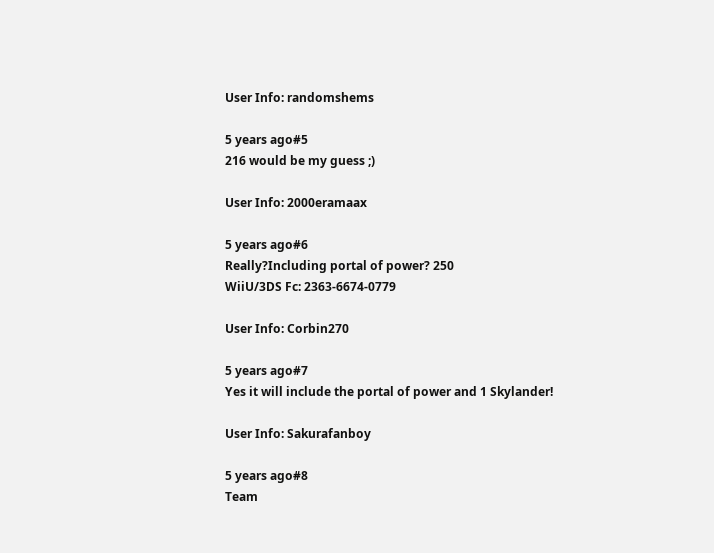User Info: randomshems

5 years ago#5
216 would be my guess ;)

User Info: 2000eramaax

5 years ago#6
Really?Including portal of power? 250
WiiU/3DS Fc: 2363-6674-0779

User Info: Corbin270

5 years ago#7
Yes it will include the portal of power and 1 Skylander!

User Info: Sakurafanboy

5 years ago#8
Team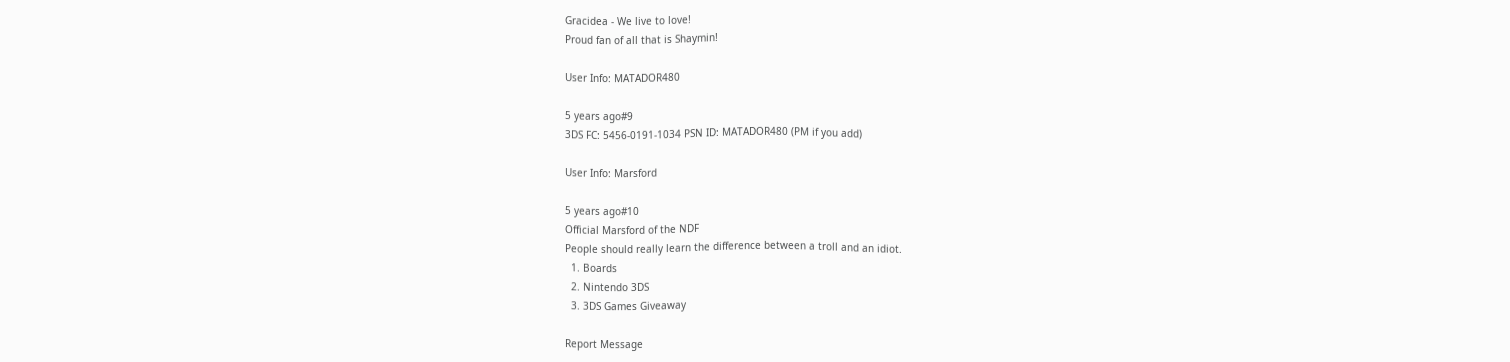Gracidea - We live to love!
Proud fan of all that is Shaymin!

User Info: MATADOR480

5 years ago#9
3DS FC: 5456-0191-1034 PSN ID: MATADOR480 (PM if you add)

User Info: Marsford

5 years ago#10
Official Marsford of the NDF
People should really learn the difference between a troll and an idiot.
  1. Boards
  2. Nintendo 3DS
  3. 3DS Games Giveaway

Report Message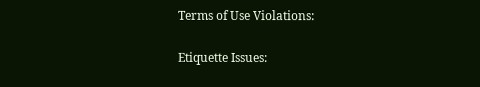Terms of Use Violations:

Etiquette Issues: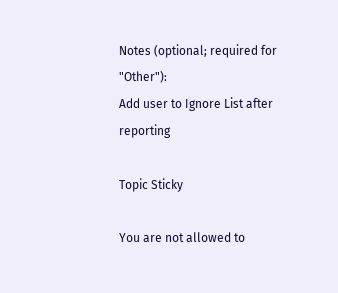Notes (optional; required for "Other"):
Add user to Ignore List after reporting

Topic Sticky

You are not allowed to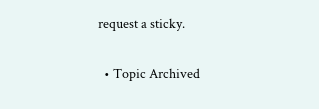request a sticky.

  • Topic Archived